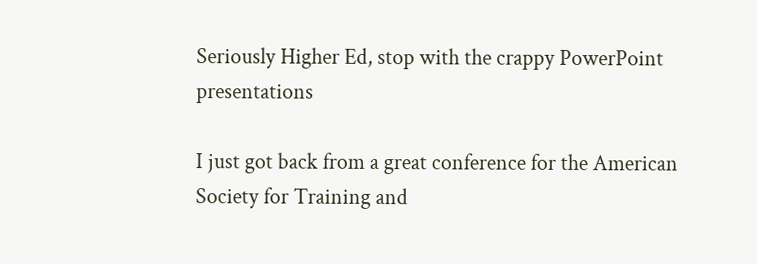Seriously Higher Ed, stop with the crappy PowerPoint presentations

I just got back from a great conference for the American Society for Training and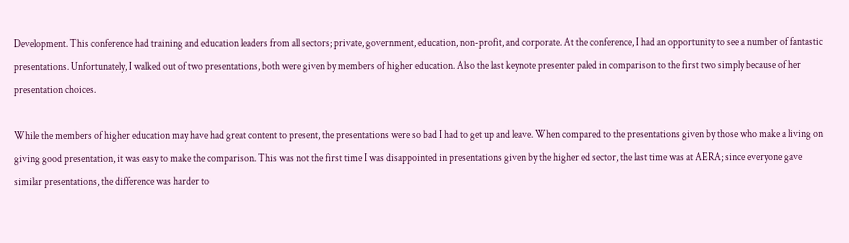Development. This conference had training and education leaders from all sectors; private, government, education, non-profit, and corporate. At the conference, I had an opportunity to see a number of fantastic presentations. Unfortunately, I walked out of two presentations, both were given by members of higher education. Also the last keynote presenter paled in comparison to the first two simply because of her presentation choices.

While the members of higher education may have had great content to present, the presentations were so bad I had to get up and leave. When compared to the presentations given by those who make a living on giving good presentation, it was easy to make the comparison. This was not the first time I was disappointed in presentations given by the higher ed sector, the last time was at AERA; since everyone gave similar presentations, the difference was harder to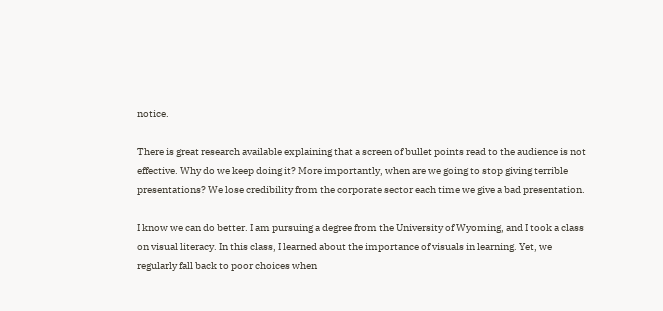notice.

There is great research available explaining that a screen of bullet points read to the audience is not effective. Why do we keep doing it? More importantly, when are we going to stop giving terrible presentations? We lose credibility from the corporate sector each time we give a bad presentation.

I know we can do better. I am pursuing a degree from the University of Wyoming, and I took a class on visual literacy. In this class, I learned about the importance of visuals in learning. Yet, we regularly fall back to poor choices when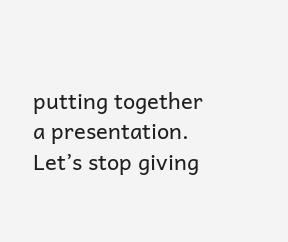putting together a presentation. Let’s stop giving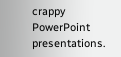crappy PowerPoint presentations.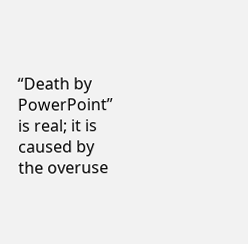“Death by PowerPoint” is real; it is caused by the overuse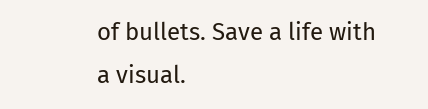of bullets. Save a life with a visual.